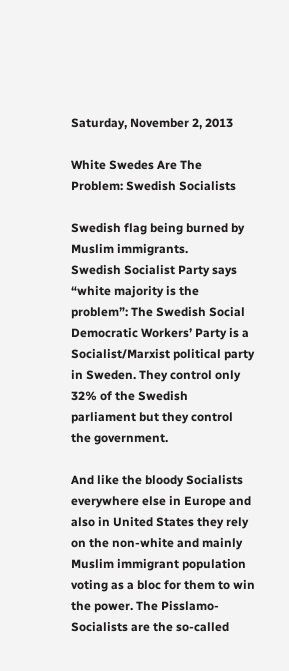Saturday, November 2, 2013

White Swedes Are The Problem: Swedish Socialists

Swedish flag being burned by Muslim immigrants.
Swedish Socialist Party says “white majority is the problem”: The Swedish Social Democratic Workers’ Party is a Socialist/Marxist political party in Sweden. They control only 32% of the Swedish parliament but they control the government.

And like the bloody Socialists everywhere else in Europe and also in United States they rely on the non-white and mainly Muslim immigrant population voting as a bloc for them to win the power. The Pisslamo-Socialists are the so-called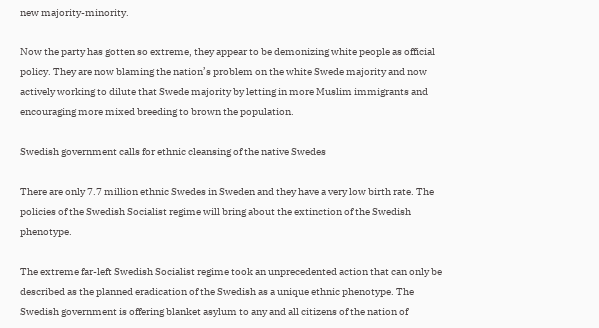new majority-minority.

Now the party has gotten so extreme, they appear to be demonizing white people as official policy. They are now blaming the nation’s problem on the white Swede majority and now actively working to dilute that Swede majority by letting in more Muslim immigrants and encouraging more mixed breeding to brown the population.

Swedish government calls for ethnic cleansing of the native Swedes

There are only 7.7 million ethnic Swedes in Sweden and they have a very low birth rate. The policies of the Swedish Socialist regime will bring about the extinction of the Swedish phenotype.

The extreme far-left Swedish Socialist regime took an unprecedented action that can only be described as the planned eradication of the Swedish as a unique ethnic phenotype. The Swedish government is offering blanket asylum to any and all citizens of the nation of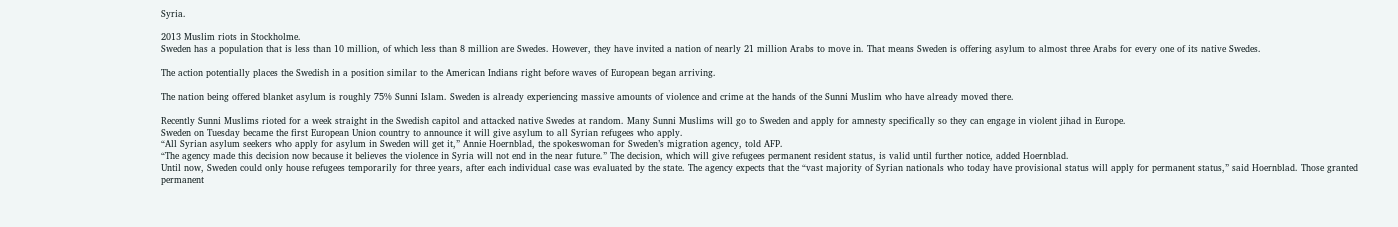Syria.

2013 Muslim riots in Stockholme.
Sweden has a population that is less than 10 million, of which less than 8 million are Swedes. However, they have invited a nation of nearly 21 million Arabs to move in. That means Sweden is offering asylum to almost three Arabs for every one of its native Swedes.

The action potentially places the Swedish in a position similar to the American Indians right before waves of European began arriving.

The nation being offered blanket asylum is roughly 75% Sunni Islam. Sweden is already experiencing massive amounts of violence and crime at the hands of the Sunni Muslim who have already moved there.

Recently Sunni Muslims rioted for a week straight in the Swedish capitol and attacked native Swedes at random. Many Sunni Muslims will go to Sweden and apply for amnesty specifically so they can engage in violent jihad in Europe.
Sweden on Tuesday became the first European Union country to announce it will give asylum to all Syrian refugees who apply.
“All Syrian asylum seekers who apply for asylum in Sweden will get it,” Annie Hoernblad, the spokeswoman for Sweden’s migration agency, told AFP.
“The agency made this decision now because it believes the violence in Syria will not end in the near future.” The decision, which will give refugees permanent resident status, is valid until further notice, added Hoernblad.
Until now, Sweden could only house refugees temporarily for three years, after each individual case was evaluated by the state. The agency expects that the “vast majority of Syrian nationals who today have provisional status will apply for permanent status,” said Hoernblad. Those granted permanent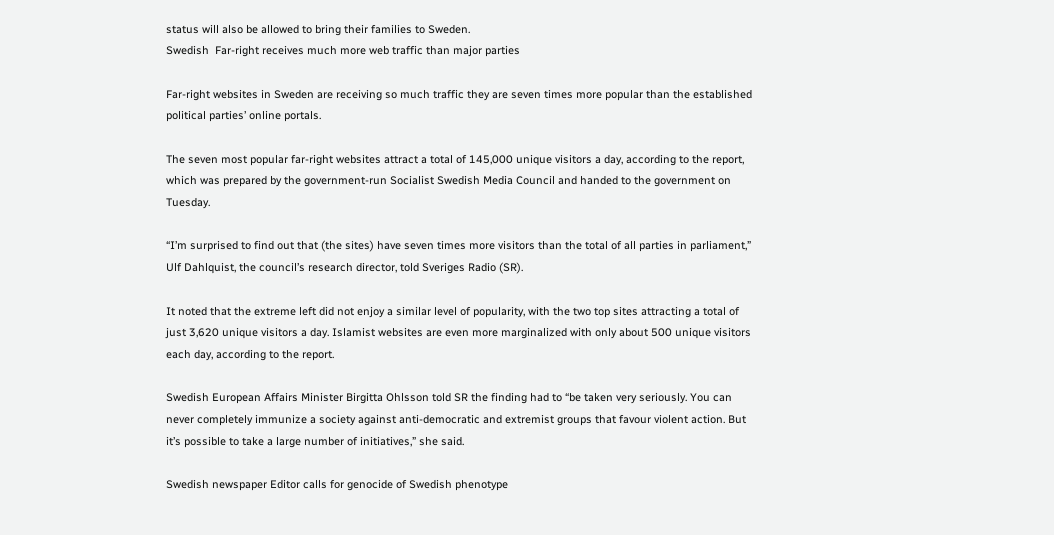status will also be allowed to bring their families to Sweden.
Swedish  Far-right receives much more web traffic than major parties

Far-right websites in Sweden are receiving so much traffic they are seven times more popular than the established political parties’ online portals.

The seven most popular far-right websites attract a total of 145,000 unique visitors a day, according to the report, which was prepared by the government-run Socialist Swedish Media Council and handed to the government on Tuesday.

“I’m surprised to find out that (the sites) have seven times more visitors than the total of all parties in parliament,” Ulf Dahlquist, the council’s research director, told Sveriges Radio (SR).

It noted that the extreme left did not enjoy a similar level of popularity, with the two top sites attracting a total of just 3,620 unique visitors a day. Islamist websites are even more marginalized with only about 500 unique visitors each day, according to the report.

Swedish European Affairs Minister Birgitta Ohlsson told SR the finding had to “be taken very seriously. You can never completely immunize a society against anti-democratic and extremist groups that favour violent action. But it’s possible to take a large number of initiatives,” she said.

Swedish newspaper Editor calls for genocide of Swedish phenotype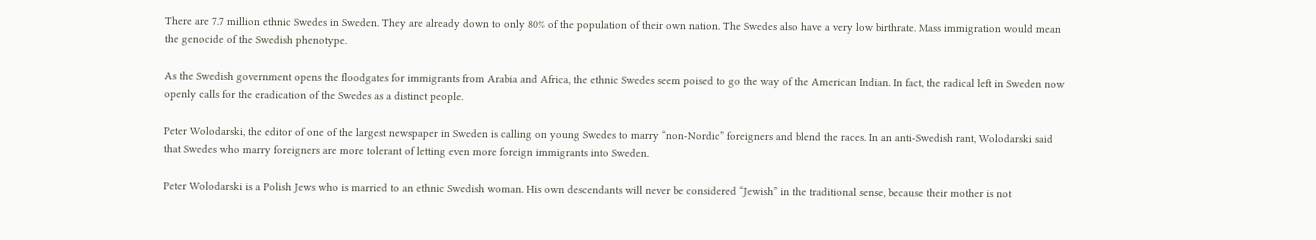There are 7.7 million ethnic Swedes in Sweden. They are already down to only 80% of the population of their own nation. The Swedes also have a very low birthrate. Mass immigration would mean the genocide of the Swedish phenotype.

As the Swedish government opens the floodgates for immigrants from Arabia and Africa, the ethnic Swedes seem poised to go the way of the American Indian. In fact, the radical left in Sweden now openly calls for the eradication of the Swedes as a distinct people.

Peter Wolodarski, the editor of one of the largest newspaper in Sweden is calling on young Swedes to marry “non-Nordic” foreigners and blend the races. In an anti-Swedish rant, Wolodarski said that Swedes who marry foreigners are more tolerant of letting even more foreign immigrants into Sweden.

Peter Wolodarski is a Polish Jews who is married to an ethnic Swedish woman. His own descendants will never be considered “Jewish” in the traditional sense, because their mother is not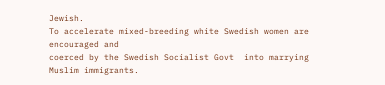Jewish.
To accelerate mixed-breeding white Swedish women are encouraged and
coerced by the Swedish Socialist Govt  into marrying Muslim immigrants.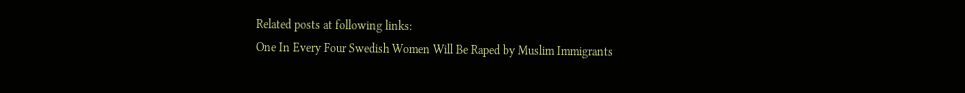Related posts at following links:
One In Every Four Swedish Women Will Be Raped by Muslim Immigrants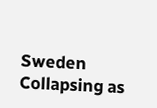Sweden Collapsing as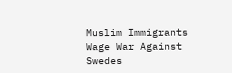Muslim Immigrants Wage War Against Swedes